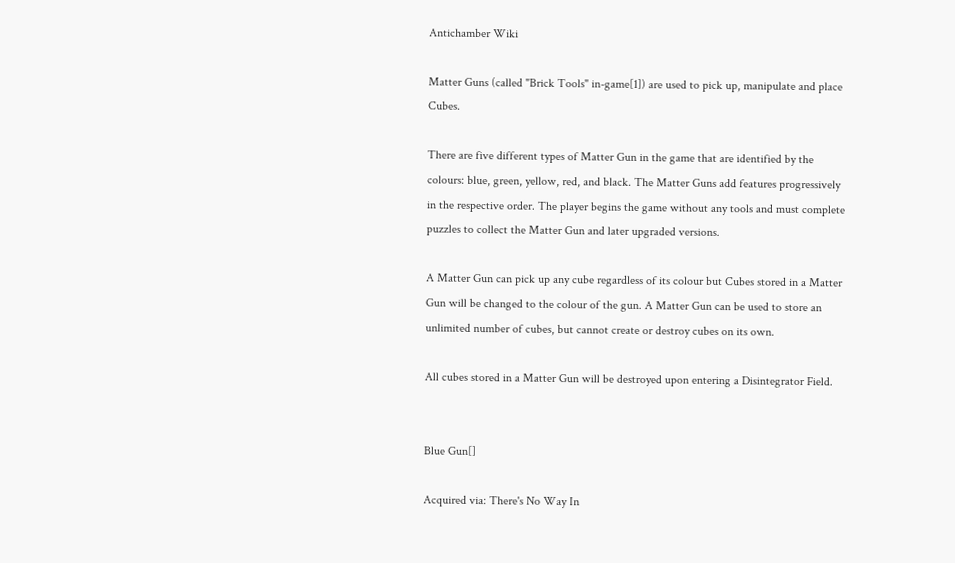Antichamber Wiki

Matter Guns (called "Brick Tools" in-game[1]) are used to pick up, manipulate and place Cubes.

There are five different types of Matter Gun in the game that are identified by the colours: blue, green, yellow, red, and black. The Matter Guns add features progressively in the respective order. The player begins the game without any tools and must complete puzzles to collect the Matter Gun and later upgraded versions.

A Matter Gun can pick up any cube regardless of its colour but Cubes stored in a Matter Gun will be changed to the colour of the gun. A Matter Gun can be used to store an unlimited number of cubes, but cannot create or destroy cubes on its own.

All cubes stored in a Matter Gun will be destroyed upon entering a Disintegrator Field.


Blue Gun[]

Acquired via: There's No Way In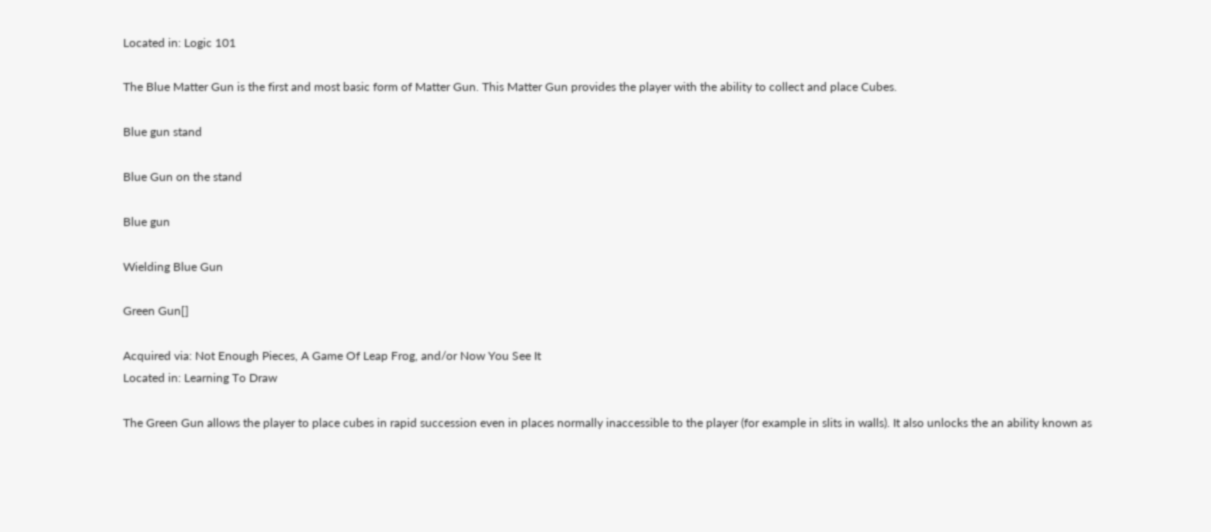Located in: Logic 101

The Blue Matter Gun is the first and most basic form of Matter Gun. This Matter Gun provides the player with the ability to collect and place Cubes.

Blue gun stand

Blue Gun on the stand

Blue gun

Wielding Blue Gun

Green Gun[]

Acquired via: Not Enough Pieces, A Game Of Leap Frog, and/or Now You See It
Located in: Learning To Draw

The Green Gun allows the player to place cubes in rapid succession even in places normally inaccessible to the player (for example in slits in walls). It also unlocks the an ability known as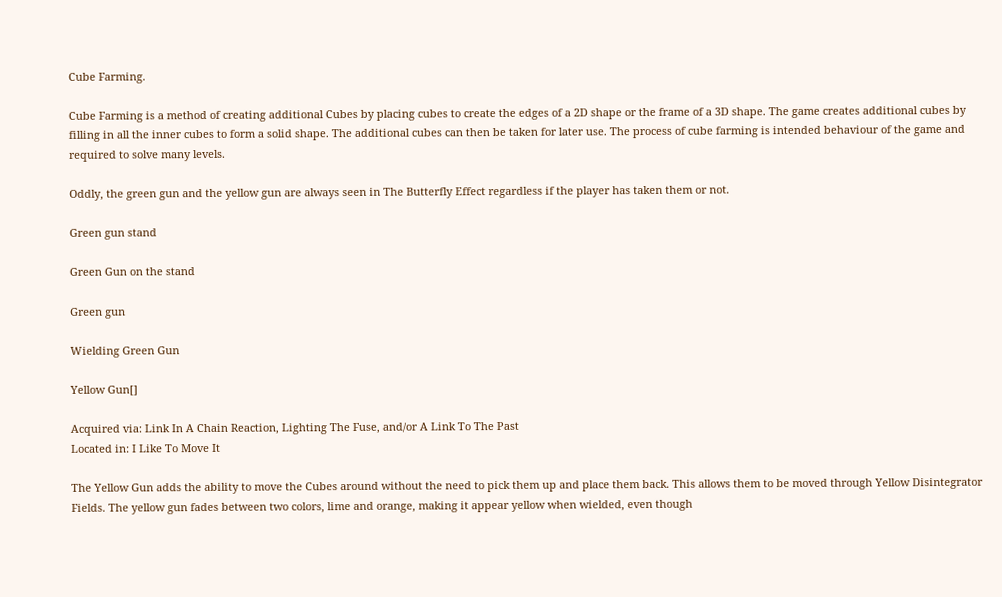Cube Farming.

Cube Farming is a method of creating additional Cubes by placing cubes to create the edges of a 2D shape or the frame of a 3D shape. The game creates additional cubes by filling in all the inner cubes to form a solid shape. The additional cubes can then be taken for later use. The process of cube farming is intended behaviour of the game and required to solve many levels.

Oddly, the green gun and the yellow gun are always seen in The Butterfly Effect regardless if the player has taken them or not.

Green gun stand

Green Gun on the stand

Green gun

Wielding Green Gun

Yellow Gun[]

Acquired via: Link In A Chain Reaction, Lighting The Fuse, and/or A Link To The Past
Located in: I Like To Move It

The Yellow Gun adds the ability to move the Cubes around without the need to pick them up and place them back. This allows them to be moved through Yellow Disintegrator Fields. The yellow gun fades between two colors, lime and orange, making it appear yellow when wielded, even though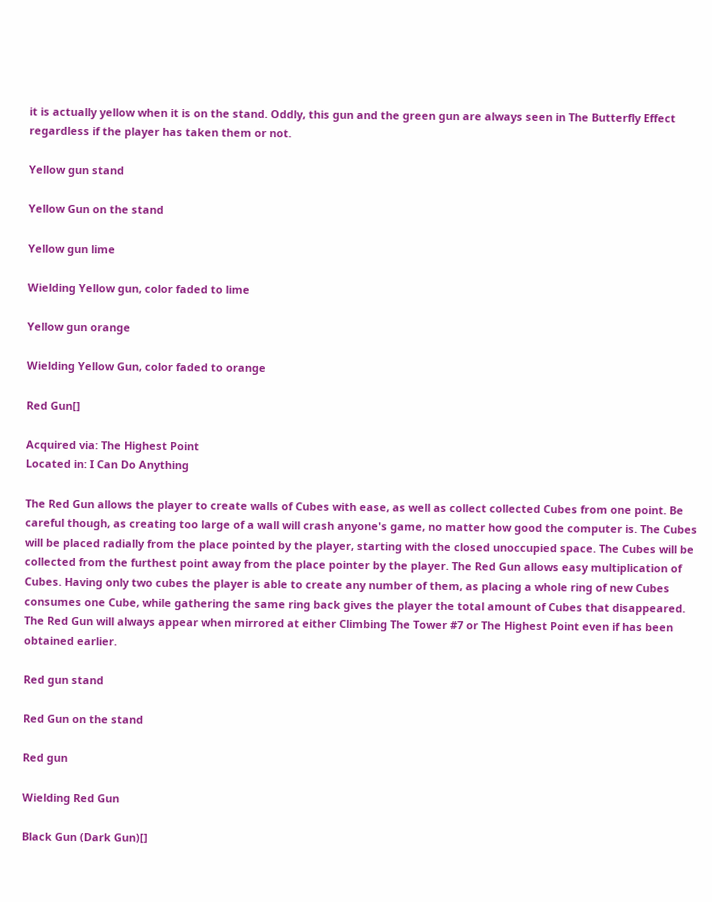it is actually yellow when it is on the stand. Oddly, this gun and the green gun are always seen in The Butterfly Effect regardless if the player has taken them or not.

Yellow gun stand

Yellow Gun on the stand

Yellow gun lime

Wielding Yellow gun, color faded to lime

Yellow gun orange

Wielding Yellow Gun, color faded to orange

Red Gun[]

Acquired via: The Highest Point
Located in: I Can Do Anything

The Red Gun allows the player to create walls of Cubes with ease, as well as collect collected Cubes from one point. Be careful though, as creating too large of a wall will crash anyone's game, no matter how good the computer is. The Cubes will be placed radially from the place pointed by the player, starting with the closed unoccupied space. The Cubes will be collected from the furthest point away from the place pointer by the player. The Red Gun allows easy multiplication of Cubes. Having only two cubes the player is able to create any number of them, as placing a whole ring of new Cubes consumes one Cube, while gathering the same ring back gives the player the total amount of Cubes that disappeared. The Red Gun will always appear when mirrored at either Climbing The Tower #7 or The Highest Point even if has been obtained earlier.

Red gun stand

Red Gun on the stand

Red gun

Wielding Red Gun

Black Gun (Dark Gun)[]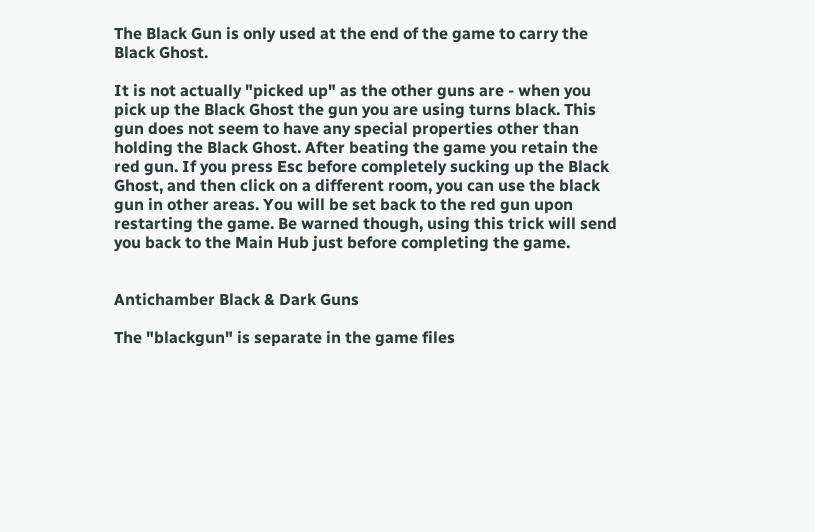The Black Gun is only used at the end of the game to carry the Black Ghost.

It is not actually "picked up" as the other guns are - when you pick up the Black Ghost the gun you are using turns black. This gun does not seem to have any special properties other than holding the Black Ghost. After beating the game you retain the red gun. If you press Esc before completely sucking up the Black Ghost, and then click on a different room, you can use the black gun in other areas. You will be set back to the red gun upon restarting the game. Be warned though, using this trick will send you back to the Main Hub just before completing the game.


Antichamber Black & Dark Guns

The "blackgun" is separate in the game files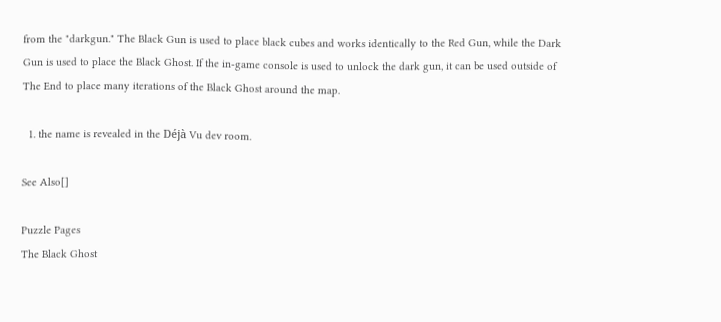from the "darkgun." The Black Gun is used to place black cubes and works identically to the Red Gun, while the Dark Gun is used to place the Black Ghost. If the in-game console is used to unlock the dark gun, it can be used outside of The End to place many iterations of the Black Ghost around the map.

  1. the name is revealed in the Déjà Vu dev room.

See Also[]

Puzzle Pages
The Black Ghost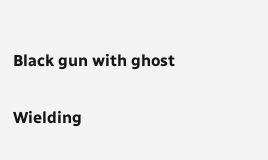Black gun with ghost

Wielding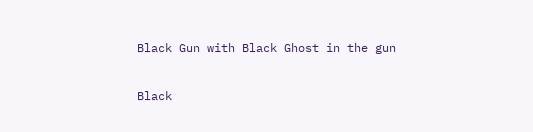Black Gun with Black Ghost in the gun

Black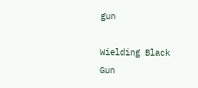gun

Wielding Black Gun